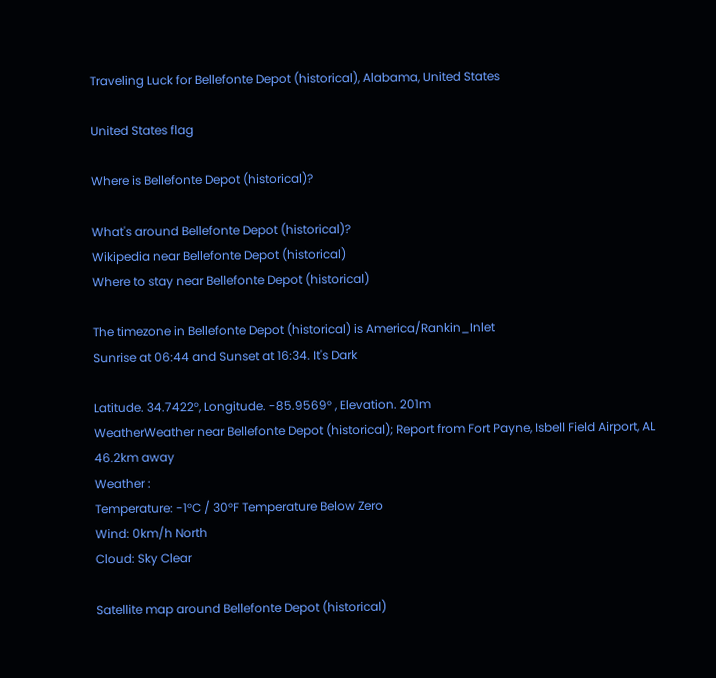Traveling Luck for Bellefonte Depot (historical), Alabama, United States

United States flag

Where is Bellefonte Depot (historical)?

What's around Bellefonte Depot (historical)?
Wikipedia near Bellefonte Depot (historical)
Where to stay near Bellefonte Depot (historical)

The timezone in Bellefonte Depot (historical) is America/Rankin_Inlet
Sunrise at 06:44 and Sunset at 16:34. It's Dark

Latitude. 34.7422°, Longitude. -85.9569° , Elevation. 201m
WeatherWeather near Bellefonte Depot (historical); Report from Fort Payne, Isbell Field Airport, AL 46.2km away
Weather :
Temperature: -1°C / 30°F Temperature Below Zero
Wind: 0km/h North
Cloud: Sky Clear

Satellite map around Bellefonte Depot (historical)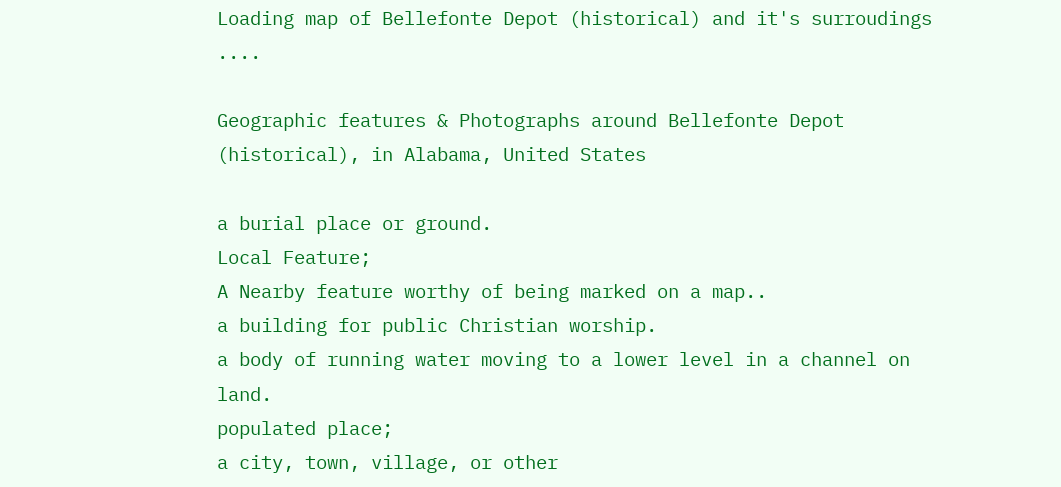Loading map of Bellefonte Depot (historical) and it's surroudings ....

Geographic features & Photographs around Bellefonte Depot (historical), in Alabama, United States

a burial place or ground.
Local Feature;
A Nearby feature worthy of being marked on a map..
a building for public Christian worship.
a body of running water moving to a lower level in a channel on land.
populated place;
a city, town, village, or other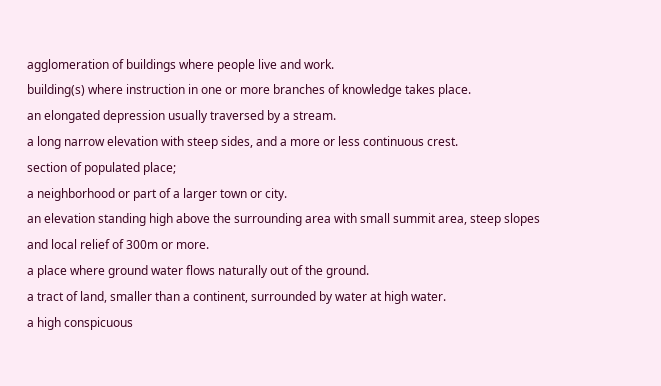agglomeration of buildings where people live and work.
building(s) where instruction in one or more branches of knowledge takes place.
an elongated depression usually traversed by a stream.
a long narrow elevation with steep sides, and a more or less continuous crest.
section of populated place;
a neighborhood or part of a larger town or city.
an elevation standing high above the surrounding area with small summit area, steep slopes and local relief of 300m or more.
a place where ground water flows naturally out of the ground.
a tract of land, smaller than a continent, surrounded by water at high water.
a high conspicuous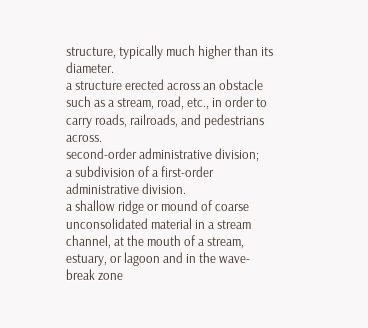structure, typically much higher than its diameter.
a structure erected across an obstacle such as a stream, road, etc., in order to carry roads, railroads, and pedestrians across.
second-order administrative division;
a subdivision of a first-order administrative division.
a shallow ridge or mound of coarse unconsolidated material in a stream channel, at the mouth of a stream, estuary, or lagoon and in the wave-break zone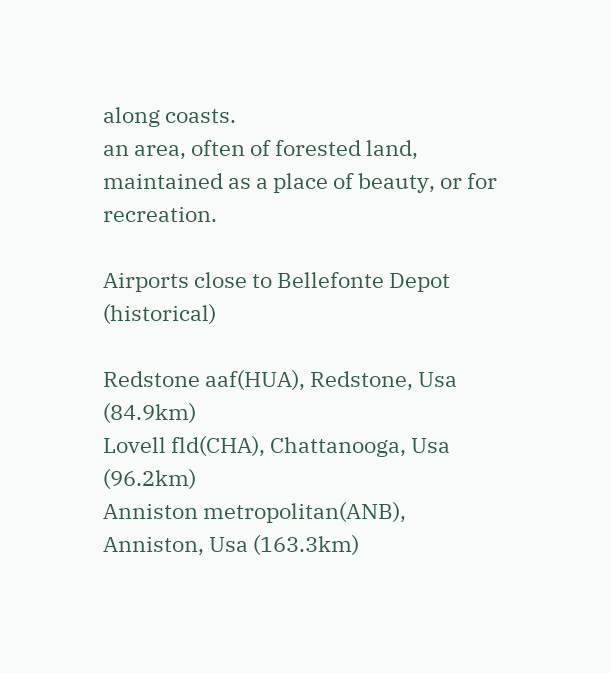along coasts.
an area, often of forested land, maintained as a place of beauty, or for recreation.

Airports close to Bellefonte Depot (historical)

Redstone aaf(HUA), Redstone, Usa (84.9km)
Lovell fld(CHA), Chattanooga, Usa (96.2km)
Anniston metropolitan(ANB), Anniston, Usa (163.3km)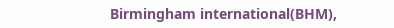Birmingham international(BHM),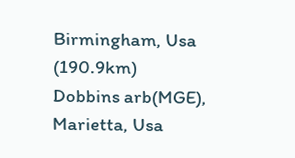Birmingham, Usa (190.9km)
Dobbins arb(MGE), Marietta, Usa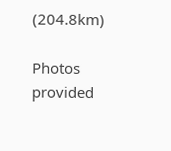(204.8km)

Photos provided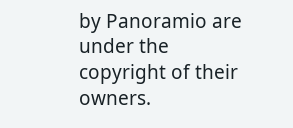by Panoramio are under the copyright of their owners.